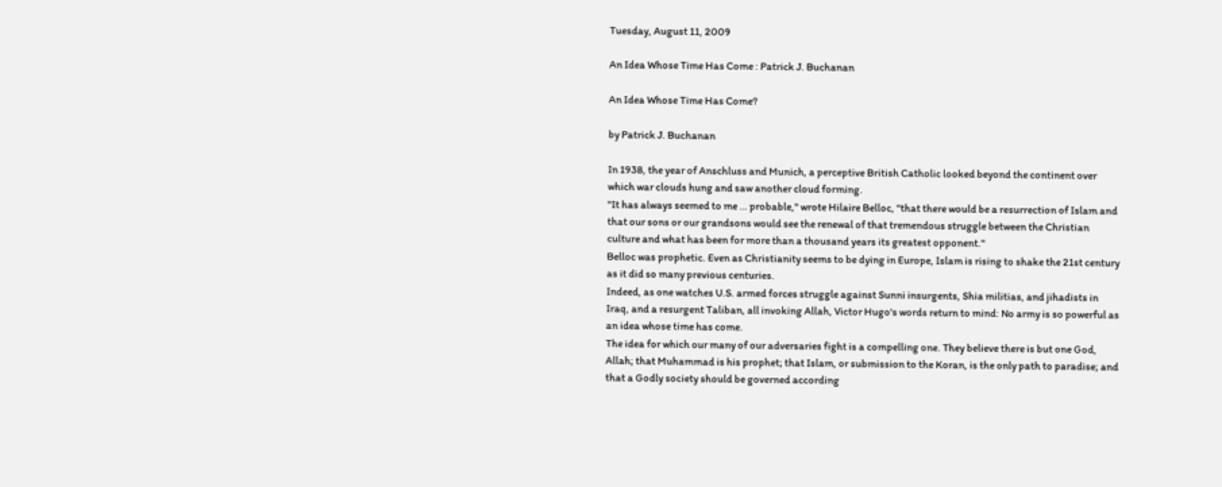Tuesday, August 11, 2009

An Idea Whose Time Has Come : Patrick J. Buchanan

An Idea Whose Time Has Come?

by Patrick J. Buchanan

In 1938, the year of Anschluss and Munich, a perceptive British Catholic looked beyond the continent over which war clouds hung and saw another cloud forming.
"It has always seemed to me … probable," wrote Hilaire Belloc, "that there would be a resurrection of Islam and that our sons or our grandsons would see the renewal of that tremendous struggle between the Christian culture and what has been for more than a thousand years its greatest opponent."
Belloc was prophetic. Even as Christianity seems to be dying in Europe, Islam is rising to shake the 21st century as it did so many previous centuries.
Indeed, as one watches U.S. armed forces struggle against Sunni insurgents, Shia militias, and jihadists in Iraq, and a resurgent Taliban, all invoking Allah, Victor Hugo's words return to mind: No army is so powerful as an idea whose time has come.
The idea for which our many of our adversaries fight is a compelling one. They believe there is but one God, Allah; that Muhammad is his prophet; that Islam, or submission to the Koran, is the only path to paradise; and that a Godly society should be governed according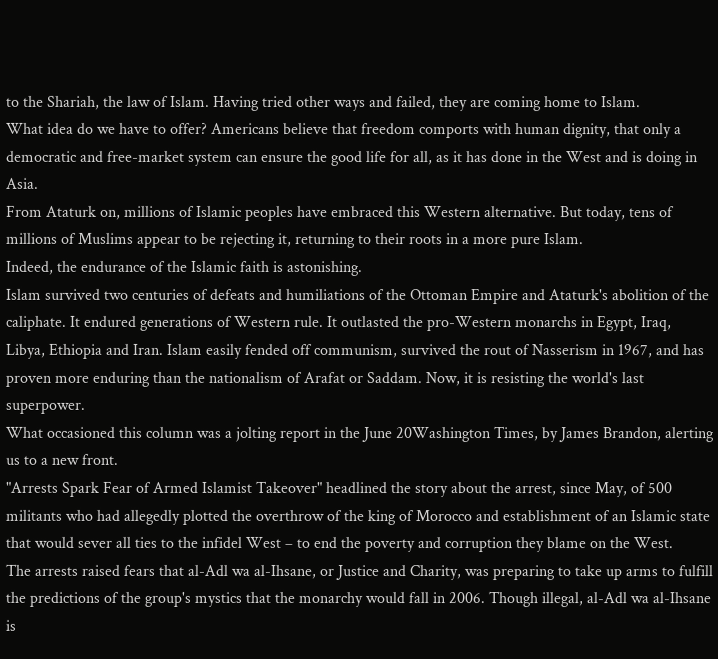to the Shariah, the law of Islam. Having tried other ways and failed, they are coming home to Islam.
What idea do we have to offer? Americans believe that freedom comports with human dignity, that only a democratic and free-market system can ensure the good life for all, as it has done in the West and is doing in Asia.
From Ataturk on, millions of Islamic peoples have embraced this Western alternative. But today, tens of millions of Muslims appear to be rejecting it, returning to their roots in a more pure Islam.
Indeed, the endurance of the Islamic faith is astonishing.
Islam survived two centuries of defeats and humiliations of the Ottoman Empire and Ataturk's abolition of the caliphate. It endured generations of Western rule. It outlasted the pro-Western monarchs in Egypt, Iraq, Libya, Ethiopia and Iran. Islam easily fended off communism, survived the rout of Nasserism in 1967, and has proven more enduring than the nationalism of Arafat or Saddam. Now, it is resisting the world's last superpower.
What occasioned this column was a jolting report in the June 20Washington Times, by James Brandon, alerting us to a new front.
"Arrests Spark Fear of Armed Islamist Takeover" headlined the story about the arrest, since May, of 500 militants who had allegedly plotted the overthrow of the king of Morocco and establishment of an Islamic state that would sever all ties to the infidel West – to end the poverty and corruption they blame on the West.
The arrests raised fears that al-Adl wa al-Ihsane, or Justice and Charity, was preparing to take up arms to fulfill the predictions of the group's mystics that the monarchy would fall in 2006. Though illegal, al-Adl wa al-Ihsane is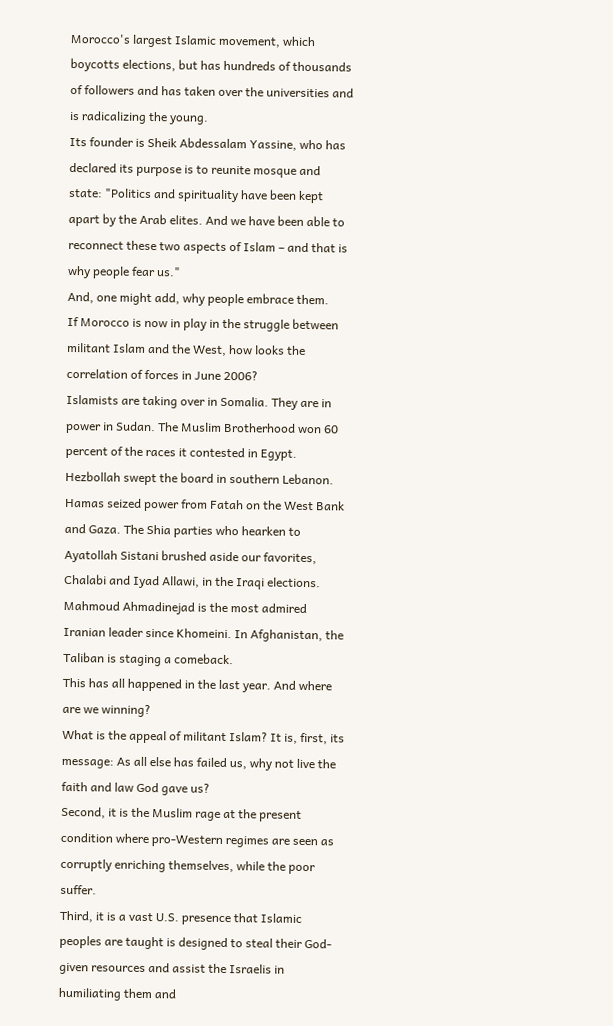Morocco's largest Islamic movement, which boycotts elections, but has hundreds of thousands of followers and has taken over the universities and is radicalizing the young.
Its founder is Sheik Abdessalam Yassine, who has declared its purpose is to reunite mosque and state: "Politics and spirituality have been kept apart by the Arab elites. And we have been able to reconnect these two aspects of Islam – and that is why people fear us."
And, one might add, why people embrace them.
If Morocco is now in play in the struggle between militant Islam and the West, how looks the correlation of forces in June 2006?
Islamists are taking over in Somalia. They are in power in Sudan. The Muslim Brotherhood won 60 percent of the races it contested in Egypt. Hezbollah swept the board in southern Lebanon. Hamas seized power from Fatah on the West Bank and Gaza. The Shia parties who hearken to Ayatollah Sistani brushed aside our favorites, Chalabi and Iyad Allawi, in the Iraqi elections. Mahmoud Ahmadinejad is the most admired Iranian leader since Khomeini. In Afghanistan, the Taliban is staging a comeback.
This has all happened in the last year. And where are we winning?
What is the appeal of militant Islam? It is, first, its message: As all else has failed us, why not live the faith and law God gave us?
Second, it is the Muslim rage at the present condition where pro-Western regimes are seen as corruptly enriching themselves, while the poor suffer.
Third, it is a vast U.S. presence that Islamic peoples are taught is designed to steal their God-given resources and assist the Israelis in humiliating them and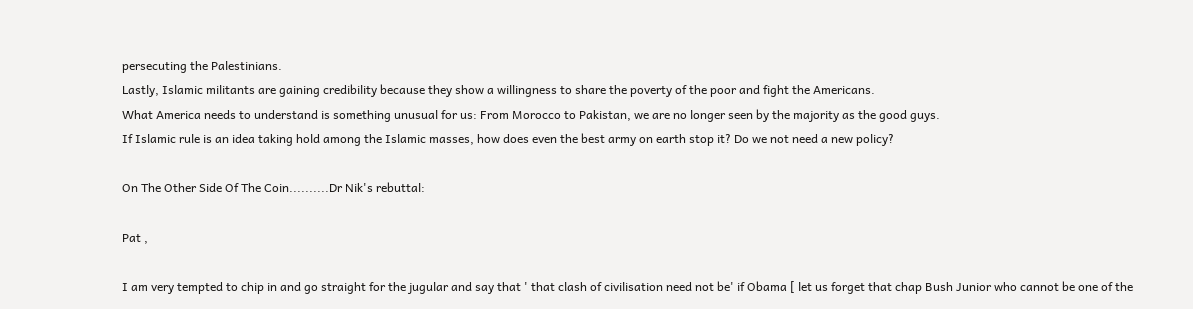persecuting the Palestinians.
Lastly, Islamic militants are gaining credibility because they show a willingness to share the poverty of the poor and fight the Americans.
What America needs to understand is something unusual for us: From Morocco to Pakistan, we are no longer seen by the majority as the good guys.
If Islamic rule is an idea taking hold among the Islamic masses, how does even the best army on earth stop it? Do we not need a new policy?

On The Other Side Of The Coin..........Dr Nik's rebuttal:

Pat ,

I am very tempted to chip in and go straight for the jugular and say that ' that clash of civilisation need not be' if Obama [ let us forget that chap Bush Junior who cannot be one of the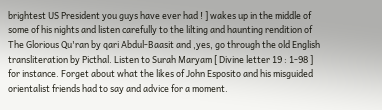brightest US President you guys have ever had ! ] wakes up in the middle of some of his nights and listen carefully to the lilting and haunting rendition of The Glorious Qu'ran by qari Abdul-Baasit and ,yes, go through the old English transliteration by Picthal. Listen to Surah Maryam [ Divine letter 19 : 1-98 ] for instance. Forget about what the likes of John Esposito and his misguided orientalist friends had to say and advice for a moment.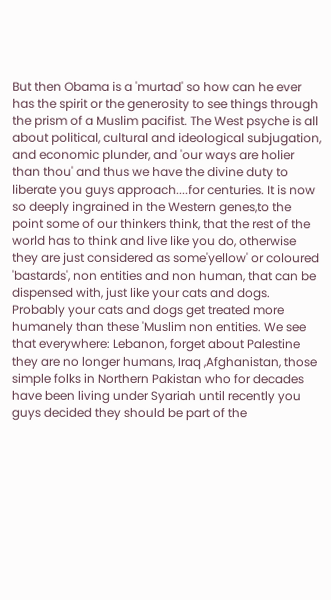But then Obama is a 'murtad' so how can he ever has the spirit or the generosity to see things through the prism of a Muslim pacifist. The West psyche is all about political, cultural and ideological subjugation, and economic plunder, and 'our ways are holier than thou' and thus we have the divine duty to liberate you guys approach....for centuries. It is now so deeply ingrained in the Western genes,to the point some of our thinkers think, that the rest of the world has to think and live like you do, otherwise they are just considered as some'yellow' or coloured 'bastards', non entities and non human, that can be dispensed with, just like your cats and dogs. Probably your cats and dogs get treated more humanely than these 'Muslim non entities. We see that everywhere: Lebanon, forget about Palestine they are no longer humans, Iraq ,Afghanistan, those simple folks in Northern Pakistan who for decades have been living under Syariah until recently you guys decided they should be part of the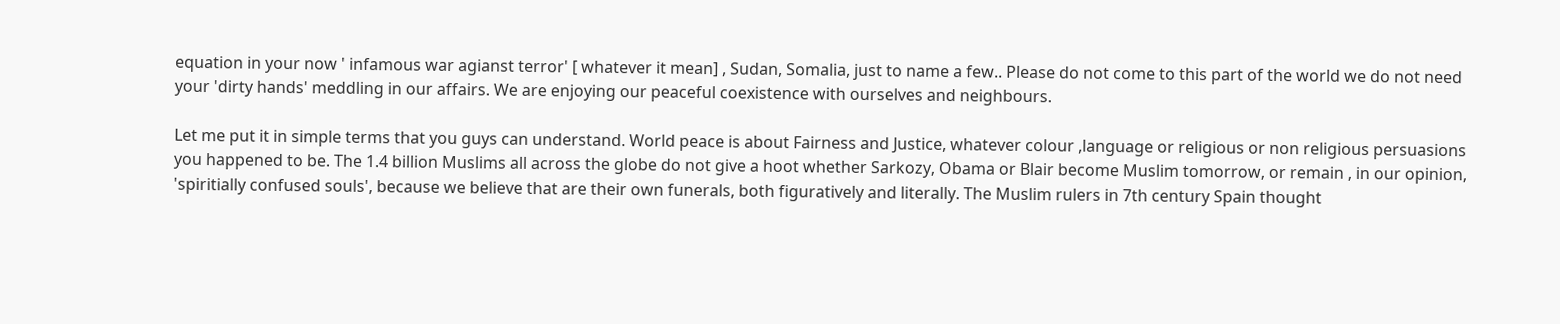equation in your now ' infamous war agianst terror' [ whatever it mean] , Sudan, Somalia, just to name a few.. Please do not come to this part of the world we do not need your 'dirty hands' meddling in our affairs. We are enjoying our peaceful coexistence with ourselves and neighbours.

Let me put it in simple terms that you guys can understand. World peace is about Fairness and Justice, whatever colour ,language or religious or non religious persuasions you happened to be. The 1.4 billion Muslims all across the globe do not give a hoot whether Sarkozy, Obama or Blair become Muslim tomorrow, or remain , in our opinion, 'spiritially confused souls', because we believe that are their own funerals, both figuratively and literally. The Muslim rulers in 7th century Spain thought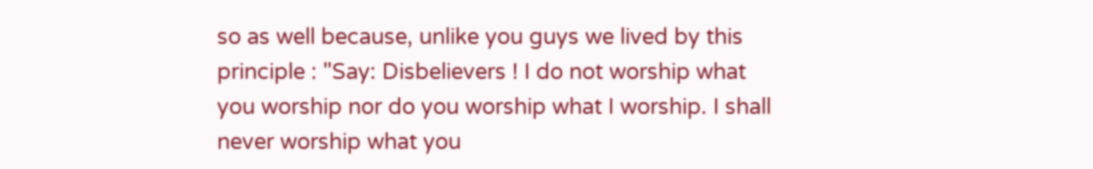so as well because, unlike you guys we lived by this principle : "Say: Disbelievers ! I do not worship what you worship nor do you worship what I worship. I shall never worship what you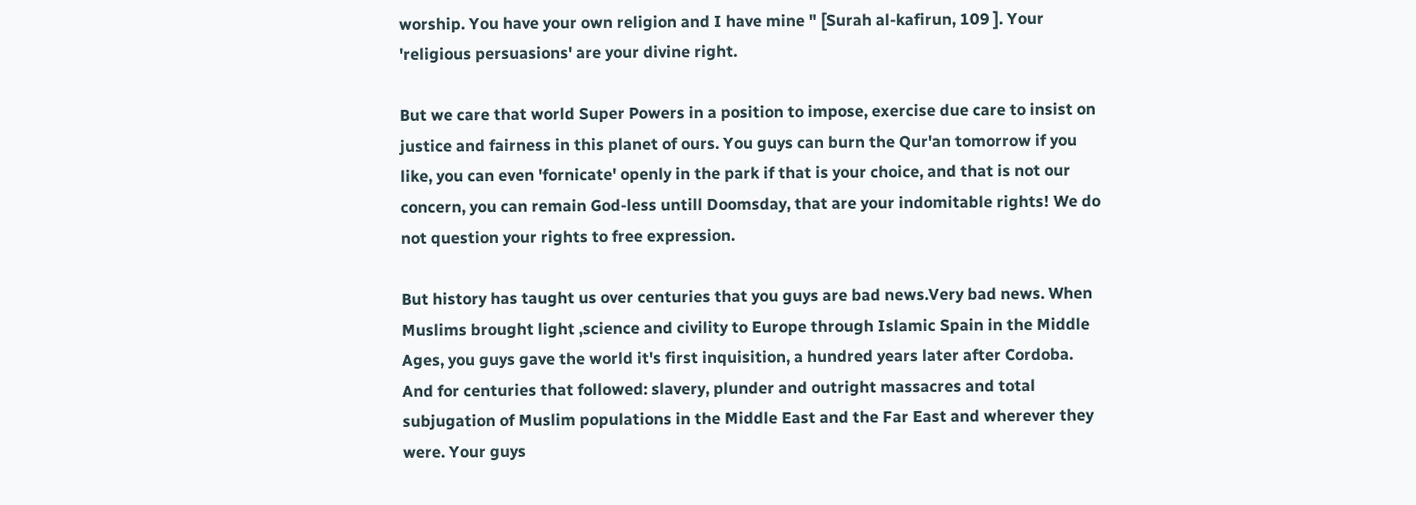worship. You have your own religion and I have mine " [Surah al-kafirun, 109 ]. Your 'religious persuasions' are your divine right.

But we care that world Super Powers in a position to impose, exercise due care to insist on justice and fairness in this planet of ours. You guys can burn the Qur'an tomorrow if you like, you can even 'fornicate' openly in the park if that is your choice, and that is not our concern, you can remain God-less untill Doomsday, that are your indomitable rights! We do not question your rights to free expression.

But history has taught us over centuries that you guys are bad news.Very bad news. When Muslims brought light ,science and civility to Europe through Islamic Spain in the Middle Ages, you guys gave the world it's first inquisition, a hundred years later after Cordoba. And for centuries that followed: slavery, plunder and outright massacres and total subjugation of Muslim populations in the Middle East and the Far East and wherever they were. Your guys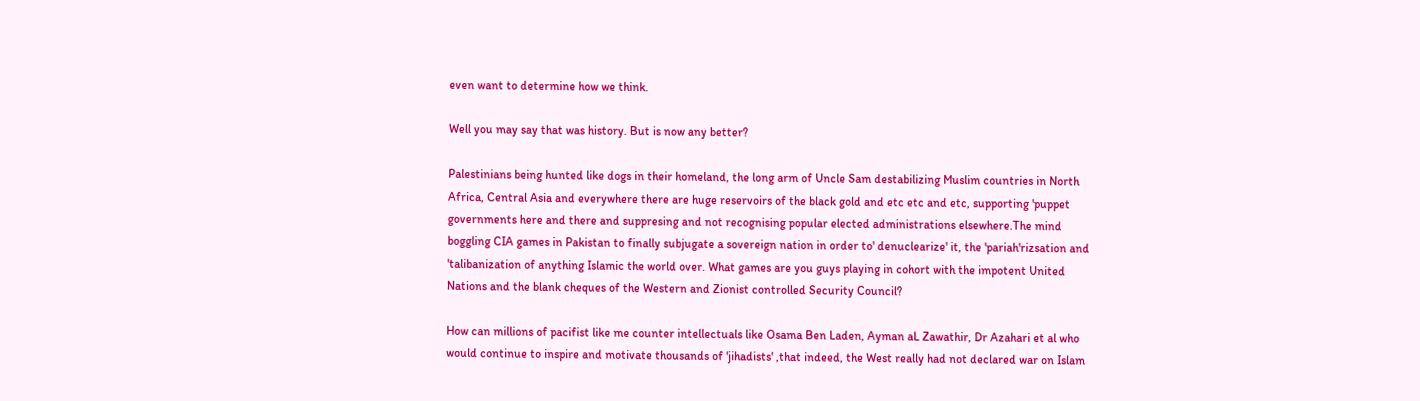even want to determine how we think.

Well you may say that was history. But is now any better?

Palestinians being hunted like dogs in their homeland, the long arm of Uncle Sam destabilizing Muslim countries in North Africa, Central Asia and everywhere there are huge reservoirs of the black gold and etc etc and etc, supporting 'puppet governments here and there and suppresing and not recognising popular elected administrations elsewhere.The mind boggling CIA games in Pakistan to finally subjugate a sovereign nation in order to' denuclearize' it, the 'pariah'rizsation and 'talibanization of anything Islamic the world over. What games are you guys playing in cohort with the impotent United Nations and the blank cheques of the Western and Zionist controlled Security Council?

How can millions of pacifist like me counter intellectuals like Osama Ben Laden, Ayman aL Zawathir, Dr Azahari et al who would continue to inspire and motivate thousands of 'jihadists' ,that indeed, the West really had not declared war on Islam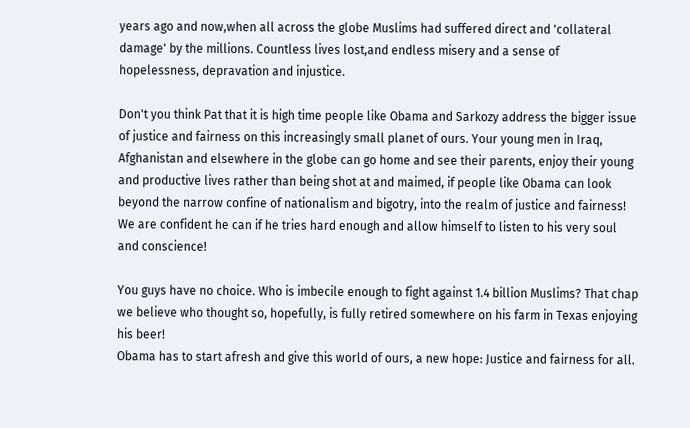years ago and now,when all across the globe Muslims had suffered direct and 'collateral damage' by the millions. Countless lives lost,and endless misery and a sense of hopelessness, depravation and injustice.

Don't you think Pat that it is high time people like Obama and Sarkozy address the bigger issue of justice and fairness on this increasingly small planet of ours. Your young men in Iraq, Afghanistan and elsewhere in the globe can go home and see their parents, enjoy their young and productive lives rather than being shot at and maimed, if people like Obama can look beyond the narrow confine of nationalism and bigotry, into the realm of justice and fairness! We are confident he can if he tries hard enough and allow himself to listen to his very soul and conscience!

You guys have no choice. Who is imbecile enough to fight against 1.4 billion Muslims? That chap we believe who thought so, hopefully, is fully retired somewhere on his farm in Texas enjoying his beer!
Obama has to start afresh and give this world of ours, a new hope: Justice and fairness for all.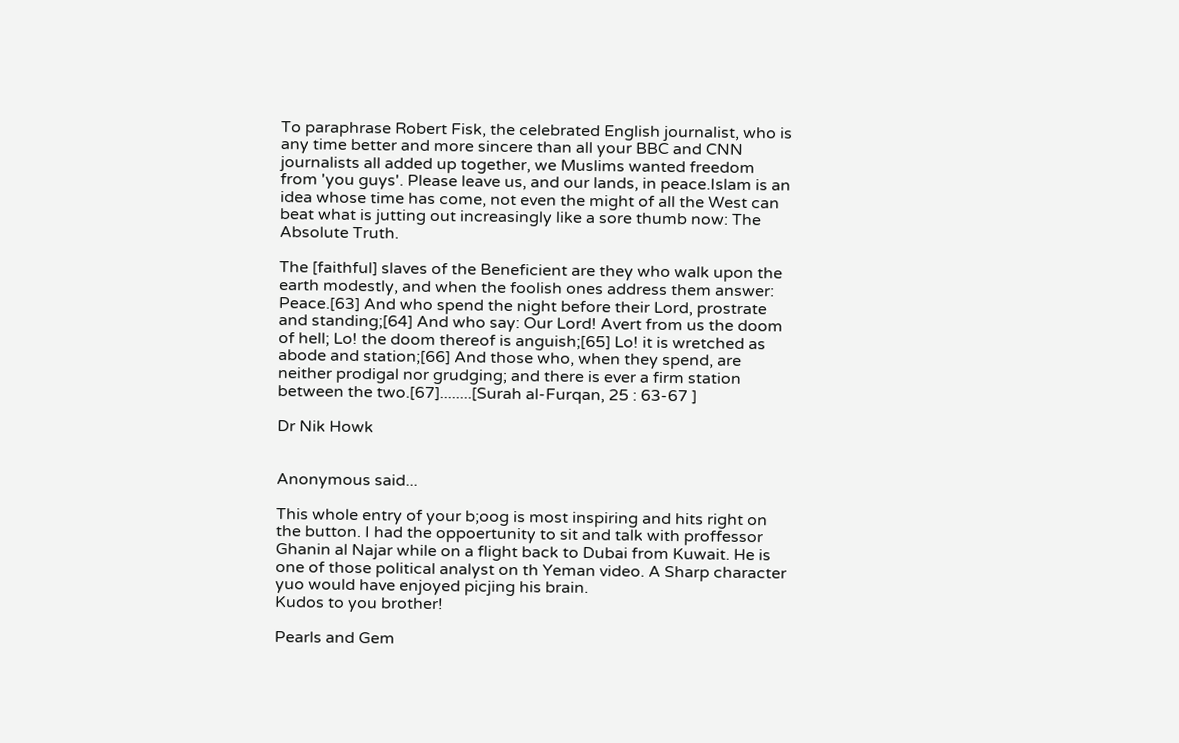To paraphrase Robert Fisk, the celebrated English journalist, who is any time better and more sincere than all your BBC and CNN journalists all added up together, we Muslims wanted freedom from 'you guys'. Please leave us, and our lands, in peace.Islam is an idea whose time has come, not even the might of all the West can beat what is jutting out increasingly like a sore thumb now: The Absolute Truth.

The [faithful] slaves of the Beneficient are they who walk upon the earth modestly, and when the foolish ones address them answer: Peace.[63] And who spend the night before their Lord, prostrate and standing;[64] And who say: Our Lord! Avert from us the doom of hell; Lo! the doom thereof is anguish;[65] Lo! it is wretched as abode and station;[66] And those who, when they spend, are neither prodigal nor grudging; and there is ever a firm station between the two.[67]........[Surah al-Furqan, 25 : 63-67 ]

Dr Nik Howk


Anonymous said...

This whole entry of your b;oog is most inspiring and hits right on the button. I had the oppoertunity to sit and talk with proffessor Ghanin al Najar while on a flight back to Dubai from Kuwait. He is one of those political analyst on th Yeman video. A Sharp character yuo would have enjoyed picjing his brain.
Kudos to you brother!

Pearls and Gem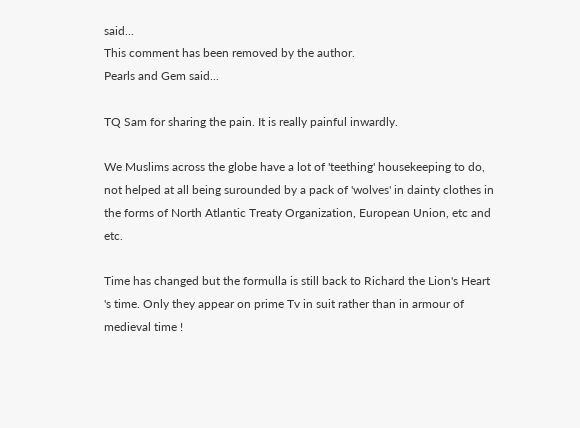said...
This comment has been removed by the author.
Pearls and Gem said...

TQ Sam for sharing the pain. It is really painful inwardly.

We Muslims across the globe have a lot of 'teething' housekeeping to do, not helped at all being surounded by a pack of 'wolves' in dainty clothes in the forms of North Atlantic Treaty Organization, European Union, etc and etc.

Time has changed but the formulla is still back to Richard the Lion's Heart 's time. Only they appear on prime Tv in suit rather than in armour of medieval time !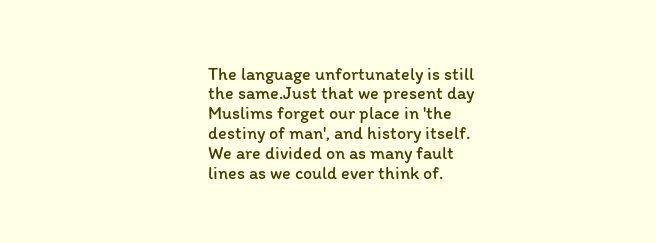The language unfortunately is still the same.Just that we present day Muslims forget our place in 'the destiny of man', and history itself. We are divided on as many fault lines as we could ever think of.